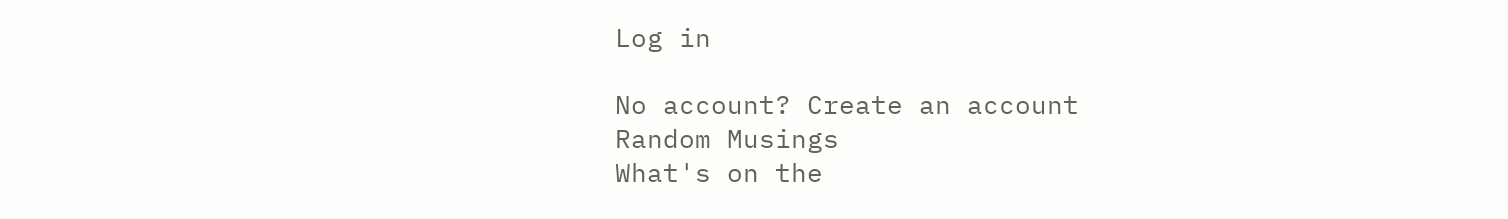Log in

No account? Create an account
Random Musings
What's on the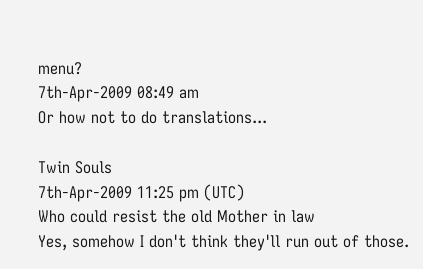menu?
7th-Apr-2009 08:49 am
Or how not to do translations...

Twin Souls
7th-Apr-2009 11:25 pm (UTC)
Who could resist the old Mother in law
Yes, somehow I don't think they'll run out of those.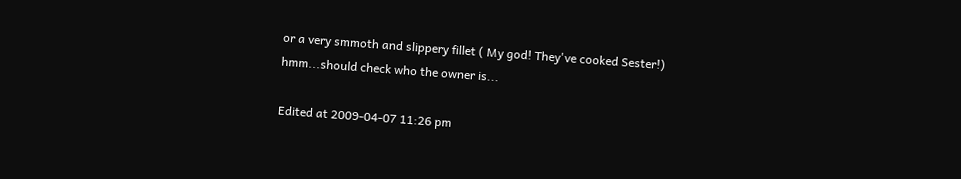or a very smmoth and slippery fillet ( My god! They've cooked Sester!)
hmm...should check who the owner is...

Edited at 2009-04-07 11:26 pm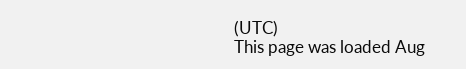(UTC)
This page was loaded Aug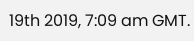19th 2019, 7:09 am GMT.